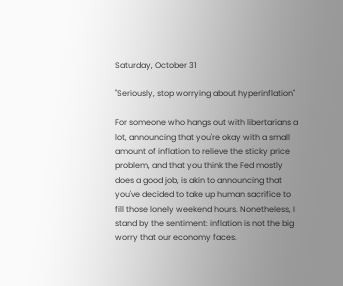Saturday, October 31

"Seriously, stop worrying about hyperinflation"

For someone who hangs out with libertarians a lot, announcing that you're okay with a small amount of inflation to relieve the sticky price problem, and that you think the Fed mostly does a good job, is akin to announcing that you've decided to take up human sacrifice to fill those lonely weekend hours. Nonetheless, I stand by the sentiment: inflation is not the big worry that our economy faces.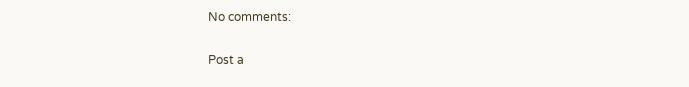No comments:

Post a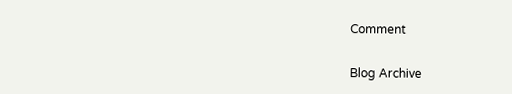Comment

Blog Archive